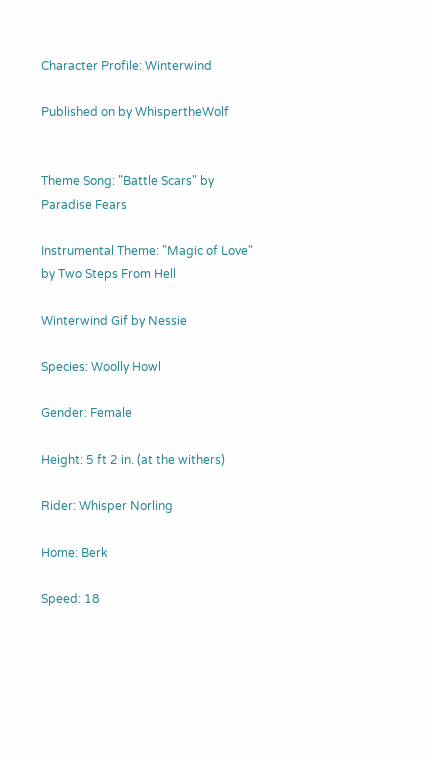Character Profile: Winterwind

Published on by WhispertheWolf


Theme Song: "Battle Scars" by Paradise Fears

Instrumental Theme: "Magic of Love" by Two Steps From Hell

Winterwind Gif by Nessie

Species: Woolly Howl

Gender: Female

Height: 5 ft 2 in. (at the withers)

Rider: Whisper Norling

Home: Berk

Speed: 18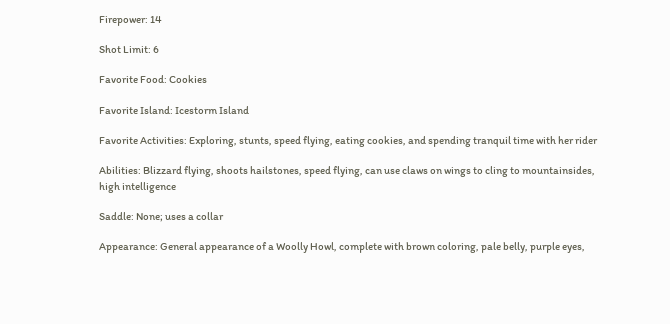Firepower: 14

Shot Limit: 6

Favorite Food: Cookies

Favorite Island: Icestorm Island

Favorite Activities: Exploring, stunts, speed flying, eating cookies, and spending tranquil time with her rider

Abilities: Blizzard flying, shoots hailstones, speed flying, can use claws on wings to cling to mountainsides, high intelligence

Saddle: None; uses a collar

Appearance: General appearance of a Woolly Howl, complete with brown coloring, pale belly, purple eyes,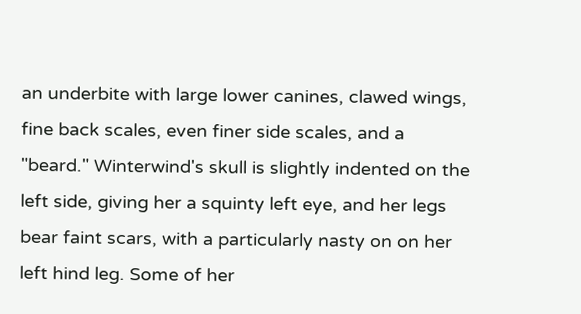an underbite with large lower canines, clawed wings, fine back scales, even finer side scales, and a "beard." Winterwind's skull is slightly indented on the left side, giving her a squinty left eye, and her legs bear faint scars, with a particularly nasty on on her left hind leg. Some of her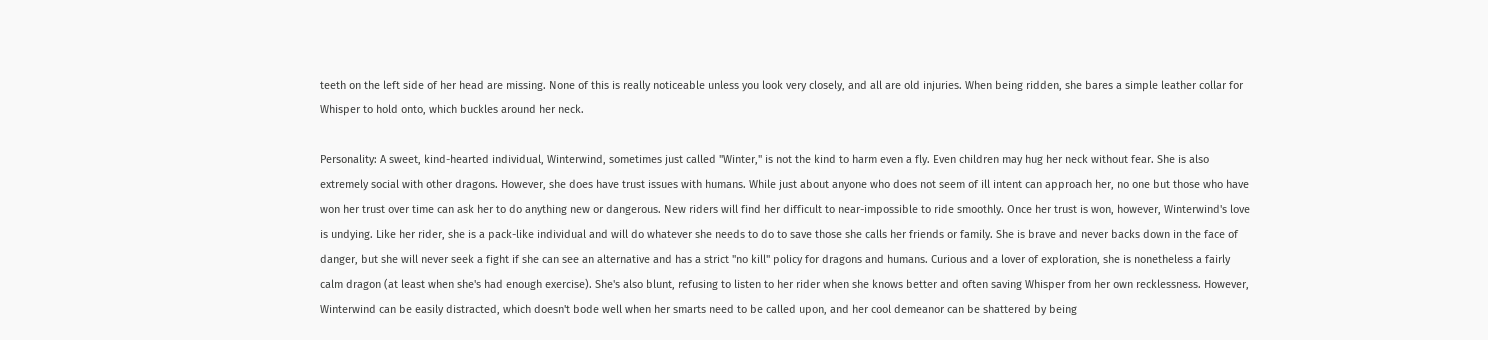teeth on the left side of her head are missing. None of this is really noticeable unless you look very closely, and all are old injuries. When being ridden, she bares a simple leather collar for Whisper to hold onto, which buckles around her neck.

Personality: A sweet, kind-hearted individual, Winterwind, sometimes just called "Winter," is not the kind to harm even a fly. Even children may hug her neck without fear. She is also extremely social with other dragons. However, she does have trust issues with humans. While just about anyone who does not seem of ill intent can approach her, no one but those who have won her trust over time can ask her to do anything new or dangerous. New riders will find her difficult to near-impossible to ride smoothly. Once her trust is won, however, Winterwind's love is undying. Like her rider, she is a pack-like individual and will do whatever she needs to do to save those she calls her friends or family. She is brave and never backs down in the face of danger, but she will never seek a fight if she can see an alternative and has a strict "no kill" policy for dragons and humans. Curious and a lover of exploration, she is nonetheless a fairly calm dragon (at least when she's had enough exercise). She's also blunt, refusing to listen to her rider when she knows better and often saving Whisper from her own recklessness. However, Winterwind can be easily distracted, which doesn't bode well when her smarts need to be called upon, and her cool demeanor can be shattered by being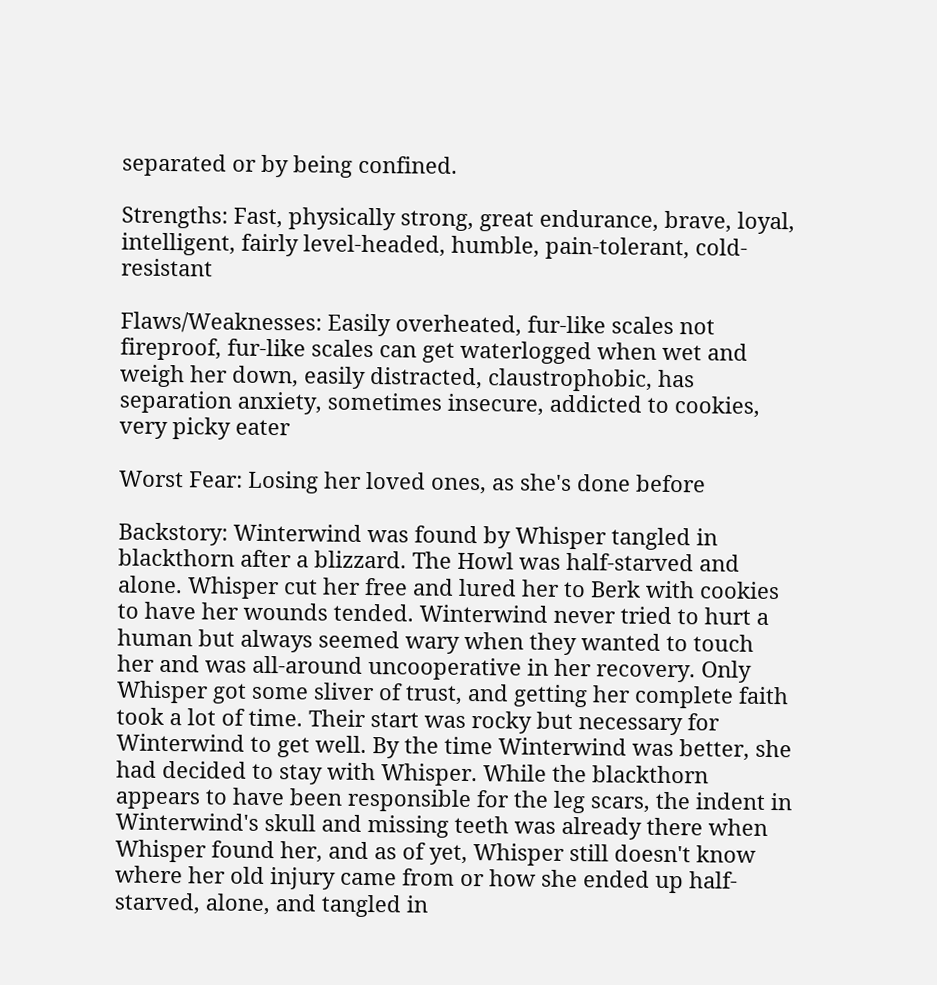separated or by being confined.

Strengths: Fast, physically strong, great endurance, brave, loyal, intelligent, fairly level-headed, humble, pain-tolerant, cold-resistant

Flaws/Weaknesses: Easily overheated, fur-like scales not fireproof, fur-like scales can get waterlogged when wet and weigh her down, easily distracted, claustrophobic, has separation anxiety, sometimes insecure, addicted to cookies, very picky eater

Worst Fear: Losing her loved ones, as she's done before

Backstory: Winterwind was found by Whisper tangled in blackthorn after a blizzard. The Howl was half-starved and alone. Whisper cut her free and lured her to Berk with cookies to have her wounds tended. Winterwind never tried to hurt a human but always seemed wary when they wanted to touch her and was all-around uncooperative in her recovery. Only Whisper got some sliver of trust, and getting her complete faith took a lot of time. Their start was rocky but necessary for Winterwind to get well. By the time Winterwind was better, she had decided to stay with Whisper. While the blackthorn appears to have been responsible for the leg scars, the indent in Winterwind's skull and missing teeth was already there when Whisper found her, and as of yet, Whisper still doesn't know where her old injury came from or how she ended up half-starved, alone, and tangled in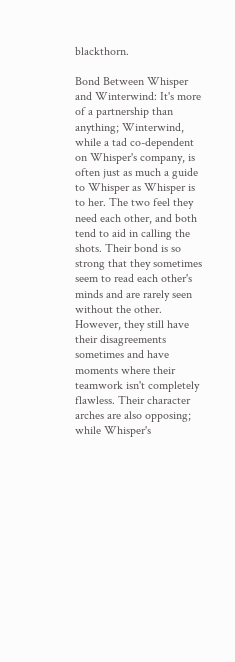blackthorn.

Bond Between Whisper and Winterwind: It's more of a partnership than anything; Winterwind, while a tad co-dependent on Whisper's company, is often just as much a guide to Whisper as Whisper is to her. The two feel they need each other, and both tend to aid in calling the shots. Their bond is so strong that they sometimes seem to read each other's minds and are rarely seen without the other. However, they still have their disagreements sometimes and have moments where their teamwork isn't completely flawless. Their character arches are also opposing; while Whisper's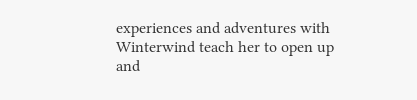experiences and adventures with Winterwind teach her to open up and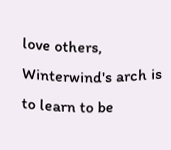love others, Winterwind's arch is to learn to be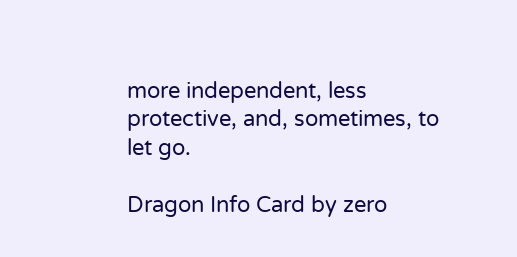more independent, less protective, and, sometimes, to let go.

Dragon Info Card by zero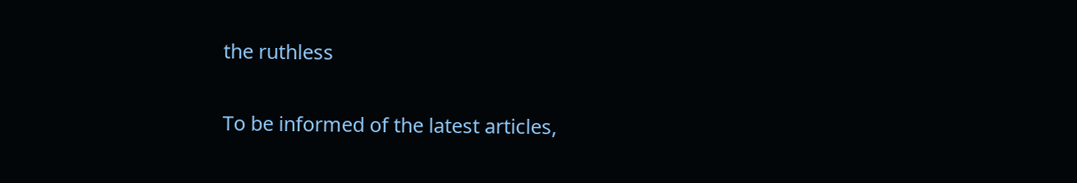the ruthless

To be informed of the latest articles,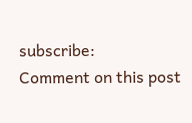subscribe:
Comment on this post